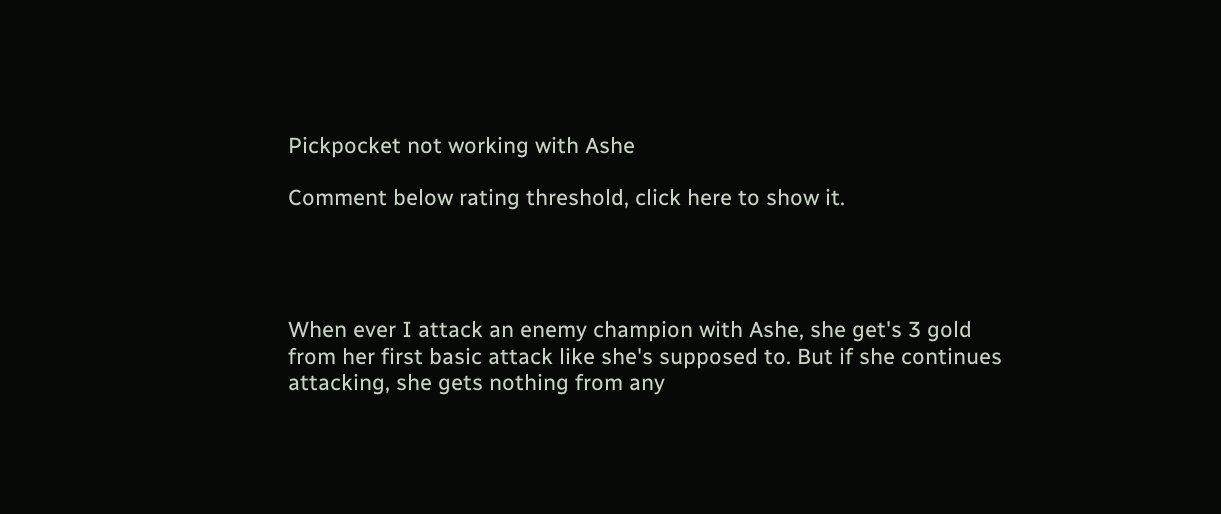Pickpocket not working with Ashe

Comment below rating threshold, click here to show it.




When ever I attack an enemy champion with Ashe, she get's 3 gold from her first basic attack like she's supposed to. But if she continues attacking, she gets nothing from any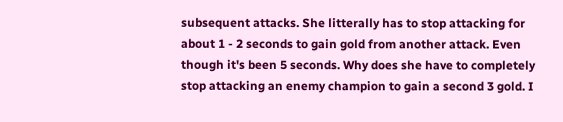subsequent attacks. She litterally has to stop attacking for about 1 - 2 seconds to gain gold from another attack. Even though it's been 5 seconds. Why does she have to completely stop attacking an enemy champion to gain a second 3 gold. I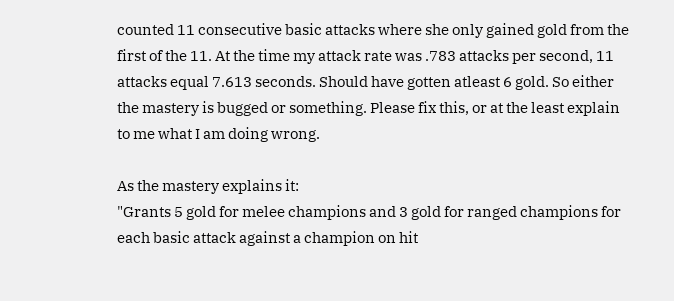counted 11 consecutive basic attacks where she only gained gold from the first of the 11. At the time my attack rate was .783 attacks per second, 11 attacks equal 7.613 seconds. Should have gotten atleast 6 gold. So either the mastery is bugged or something. Please fix this, or at the least explain to me what I am doing wrong.

As the mastery explains it:
"Grants 5 gold for melee champions and 3 gold for ranged champions for each basic attack against a champion on hit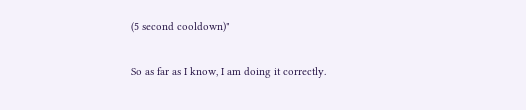(5 second cooldown)"

So as far as I know, I am doing it correctly.